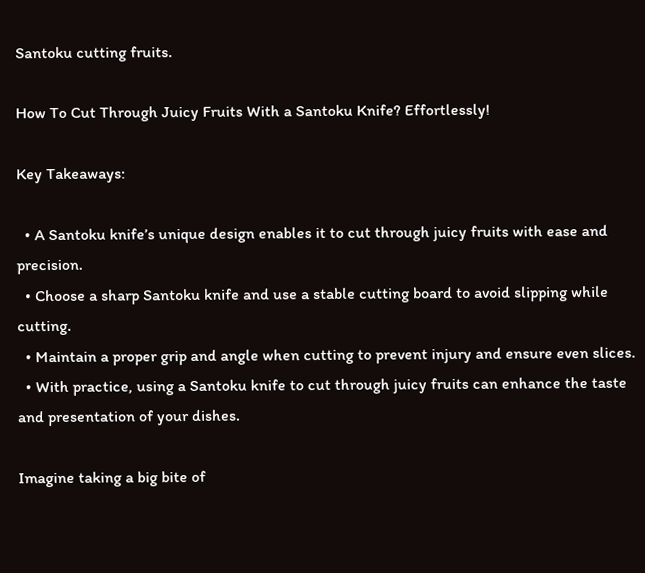Santoku cutting fruits.

How To Cut Through Juicy Fruits With a Santoku Knife? Effortlessly!

Key Takeaways:

  • A Santoku knife’s unique design enables it to cut through juicy fruits with ease and precision.
  • Choose a sharp Santoku knife and use a stable cutting board to avoid slipping while cutting.
  • Maintain a proper grip and angle when cutting to prevent injury and ensure even slices.
  • With practice, using a Santoku knife to cut through juicy fruits can enhance the taste and presentation of your dishes.

Imagine taking a big bite of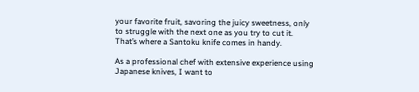your favorite fruit, savoring the juicy sweetness, only to struggle with the next one as you try to cut it. That’s where a Santoku knife comes in handy.

As a professional chef with extensive experience using Japanese knives, I want to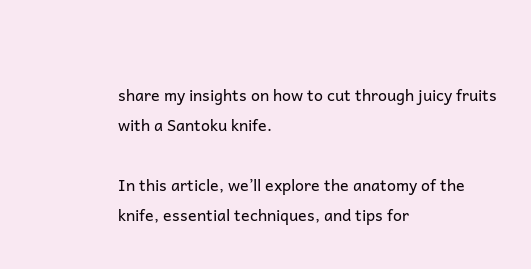share my insights on how to cut through juicy fruits with a Santoku knife.

In this article, we’ll explore the anatomy of the knife, essential techniques, and tips for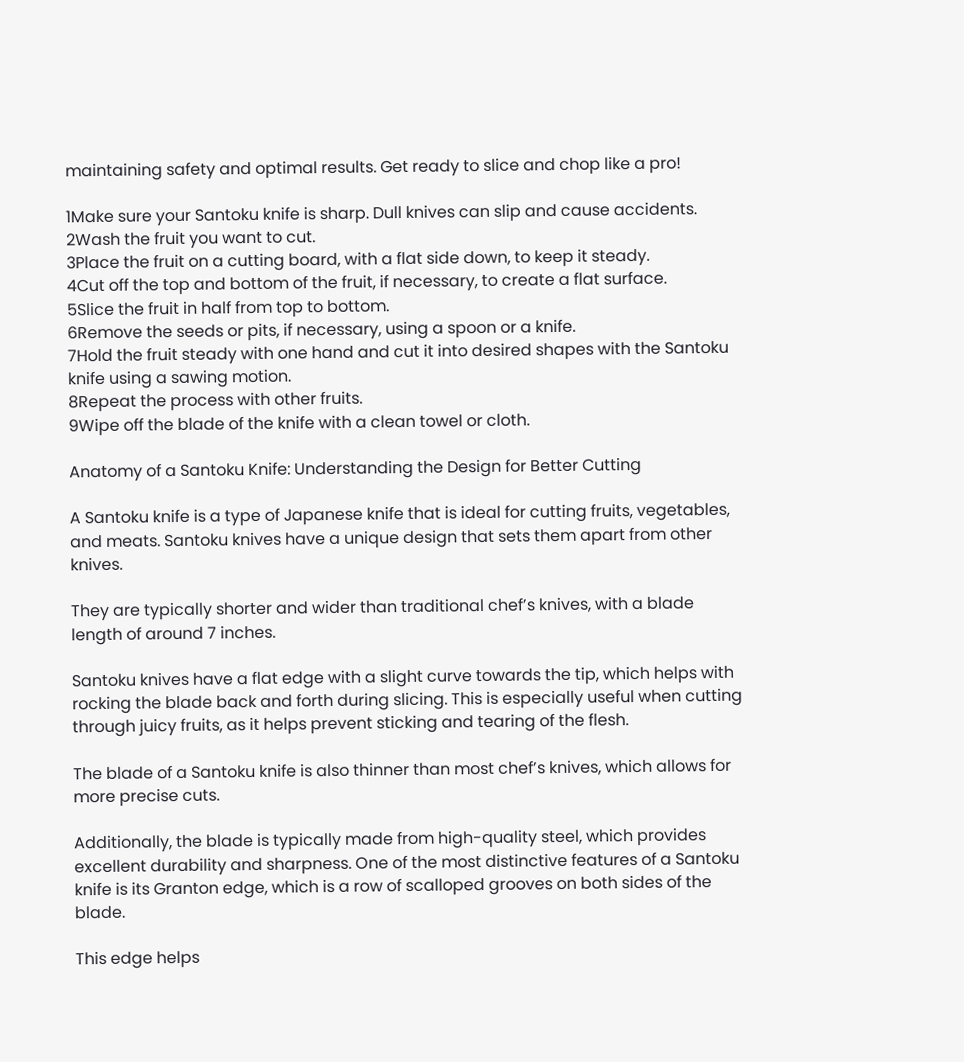maintaining safety and optimal results. Get ready to slice and chop like a pro!

1Make sure your Santoku knife is sharp. Dull knives can slip and cause accidents.
2Wash the fruit you want to cut.
3Place the fruit on a cutting board, with a flat side down, to keep it steady.
4Cut off the top and bottom of the fruit, if necessary, to create a flat surface.
5Slice the fruit in half from top to bottom.
6Remove the seeds or pits, if necessary, using a spoon or a knife.
7Hold the fruit steady with one hand and cut it into desired shapes with the Santoku knife using a sawing motion.
8Repeat the process with other fruits.
9Wipe off the blade of the knife with a clean towel or cloth.

Anatomy of a Santoku Knife: Understanding the Design for Better Cutting

A Santoku knife is a type of Japanese knife that is ideal for cutting fruits, vegetables, and meats. Santoku knives have a unique design that sets them apart from other knives.

They are typically shorter and wider than traditional chef’s knives, with a blade length of around 7 inches.

Santoku knives have a flat edge with a slight curve towards the tip, which helps with rocking the blade back and forth during slicing. This is especially useful when cutting through juicy fruits, as it helps prevent sticking and tearing of the flesh.

The blade of a Santoku knife is also thinner than most chef’s knives, which allows for more precise cuts.

Additionally, the blade is typically made from high-quality steel, which provides excellent durability and sharpness. One of the most distinctive features of a Santoku knife is its Granton edge, which is a row of scalloped grooves on both sides of the blade.

This edge helps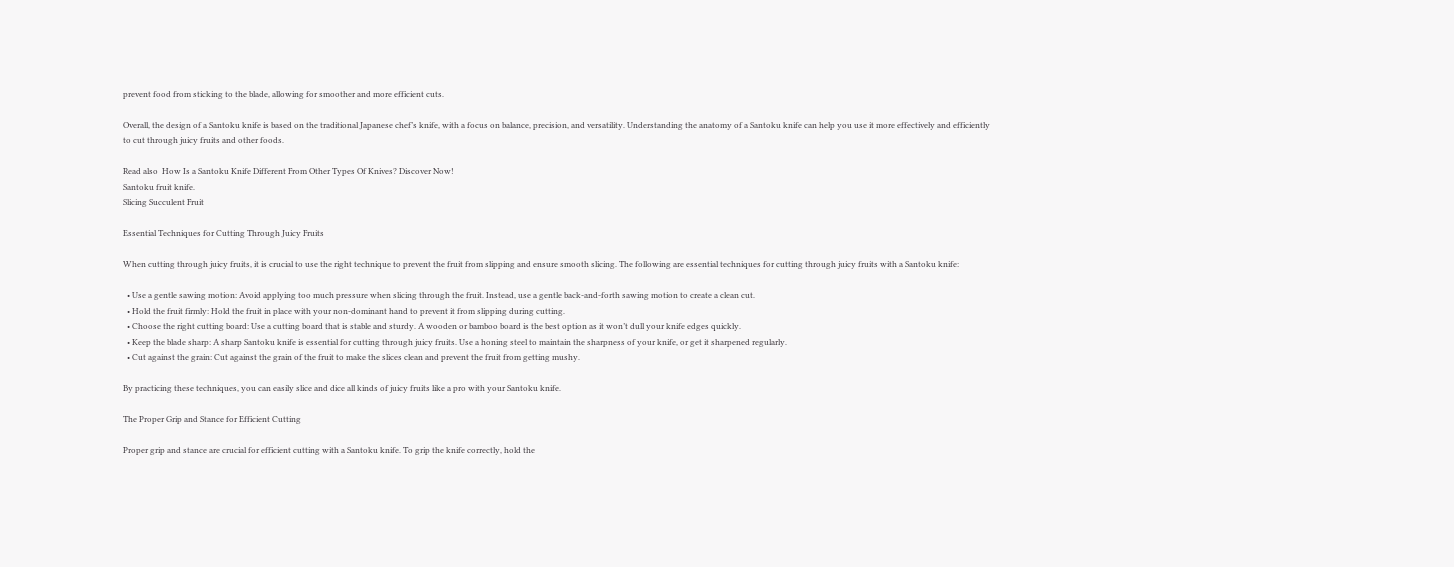prevent food from sticking to the blade, allowing for smoother and more efficient cuts.

Overall, the design of a Santoku knife is based on the traditional Japanese chef’s knife, with a focus on balance, precision, and versatility. Understanding the anatomy of a Santoku knife can help you use it more effectively and efficiently to cut through juicy fruits and other foods.

Read also  How Is a Santoku Knife Different From Other Types Of Knives? Discover Now!
Santoku fruit knife.
Slicing Succulent Fruit

Essential Techniques for Cutting Through Juicy Fruits

When cutting through juicy fruits, it is crucial to use the right technique to prevent the fruit from slipping and ensure smooth slicing. The following are essential techniques for cutting through juicy fruits with a Santoku knife:

  • Use a gentle sawing motion: Avoid applying too much pressure when slicing through the fruit. Instead, use a gentle back-and-forth sawing motion to create a clean cut.
  • Hold the fruit firmly: Hold the fruit in place with your non-dominant hand to prevent it from slipping during cutting.
  • Choose the right cutting board: Use a cutting board that is stable and sturdy. A wooden or bamboo board is the best option as it won’t dull your knife edges quickly.
  • Keep the blade sharp: A sharp Santoku knife is essential for cutting through juicy fruits. Use a honing steel to maintain the sharpness of your knife, or get it sharpened regularly.
  • Cut against the grain: Cut against the grain of the fruit to make the slices clean and prevent the fruit from getting mushy.

By practicing these techniques, you can easily slice and dice all kinds of juicy fruits like a pro with your Santoku knife.

The Proper Grip and Stance for Efficient Cutting

Proper grip and stance are crucial for efficient cutting with a Santoku knife. To grip the knife correctly, hold the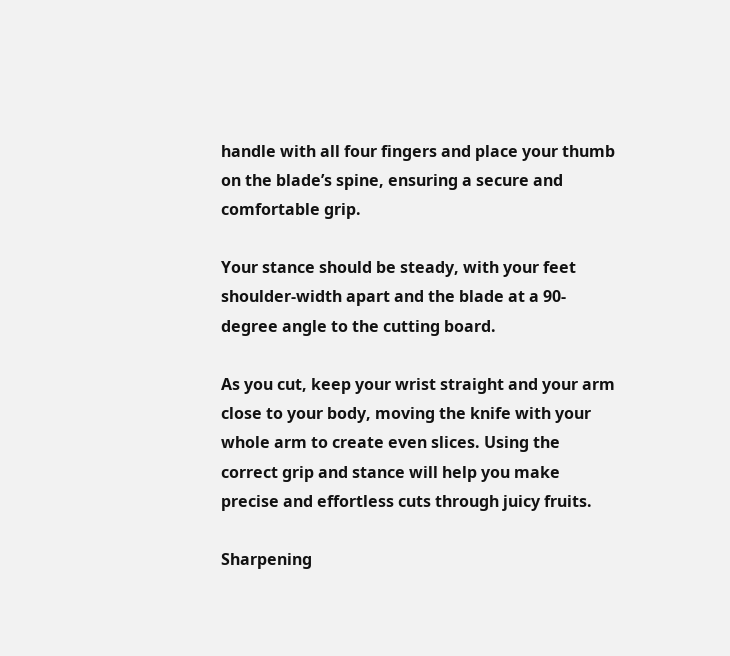handle with all four fingers and place your thumb on the blade’s spine, ensuring a secure and comfortable grip.

Your stance should be steady, with your feet shoulder-width apart and the blade at a 90-degree angle to the cutting board.

As you cut, keep your wrist straight and your arm close to your body, moving the knife with your whole arm to create even slices. Using the correct grip and stance will help you make precise and effortless cuts through juicy fruits.

Sharpening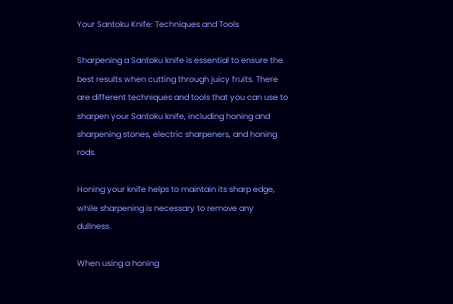Your Santoku Knife: Techniques and Tools

Sharpening a Santoku knife is essential to ensure the best results when cutting through juicy fruits. There are different techniques and tools that you can use to sharpen your Santoku knife, including honing and sharpening stones, electric sharpeners, and honing rods.

Honing your knife helps to maintain its sharp edge, while sharpening is necessary to remove any dullness.

When using a honing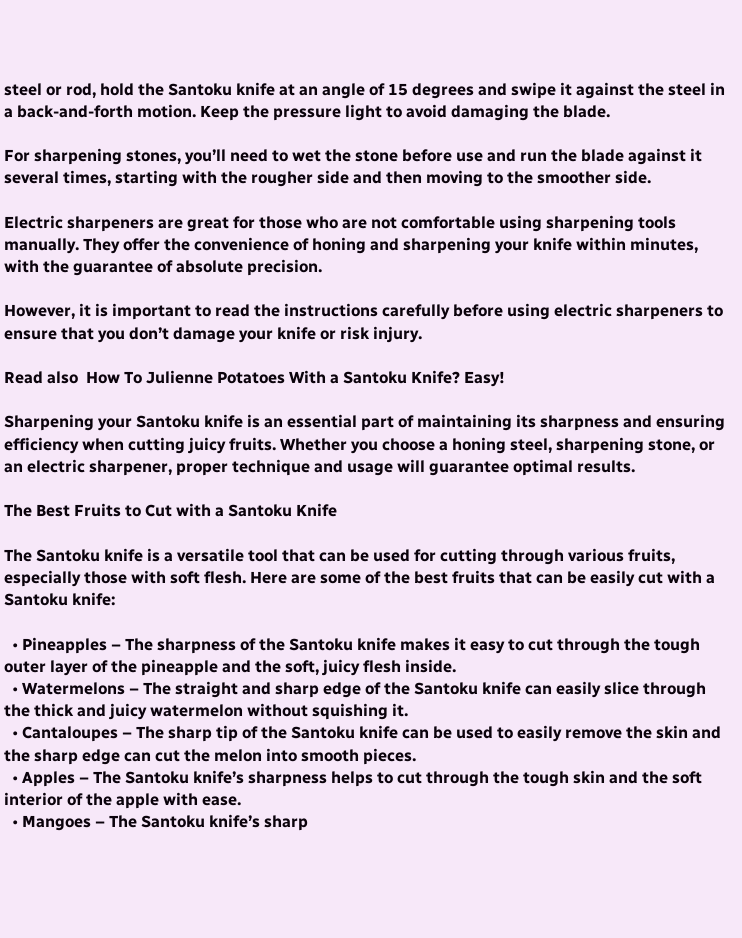steel or rod, hold the Santoku knife at an angle of 15 degrees and swipe it against the steel in a back-and-forth motion. Keep the pressure light to avoid damaging the blade.

For sharpening stones, you’ll need to wet the stone before use and run the blade against it several times, starting with the rougher side and then moving to the smoother side.

Electric sharpeners are great for those who are not comfortable using sharpening tools manually. They offer the convenience of honing and sharpening your knife within minutes, with the guarantee of absolute precision.

However, it is important to read the instructions carefully before using electric sharpeners to ensure that you don’t damage your knife or risk injury.

Read also  How To Julienne Potatoes With a Santoku Knife? Easy!

Sharpening your Santoku knife is an essential part of maintaining its sharpness and ensuring efficiency when cutting juicy fruits. Whether you choose a honing steel, sharpening stone, or an electric sharpener, proper technique and usage will guarantee optimal results.

The Best Fruits to Cut with a Santoku Knife

The Santoku knife is a versatile tool that can be used for cutting through various fruits, especially those with soft flesh. Here are some of the best fruits that can be easily cut with a Santoku knife:

  • Pineapples – The sharpness of the Santoku knife makes it easy to cut through the tough outer layer of the pineapple and the soft, juicy flesh inside.
  • Watermelons – The straight and sharp edge of the Santoku knife can easily slice through the thick and juicy watermelon without squishing it.
  • Cantaloupes – The sharp tip of the Santoku knife can be used to easily remove the skin and the sharp edge can cut the melon into smooth pieces.
  • Apples – The Santoku knife’s sharpness helps to cut through the tough skin and the soft interior of the apple with ease.
  • Mangoes – The Santoku knife’s sharp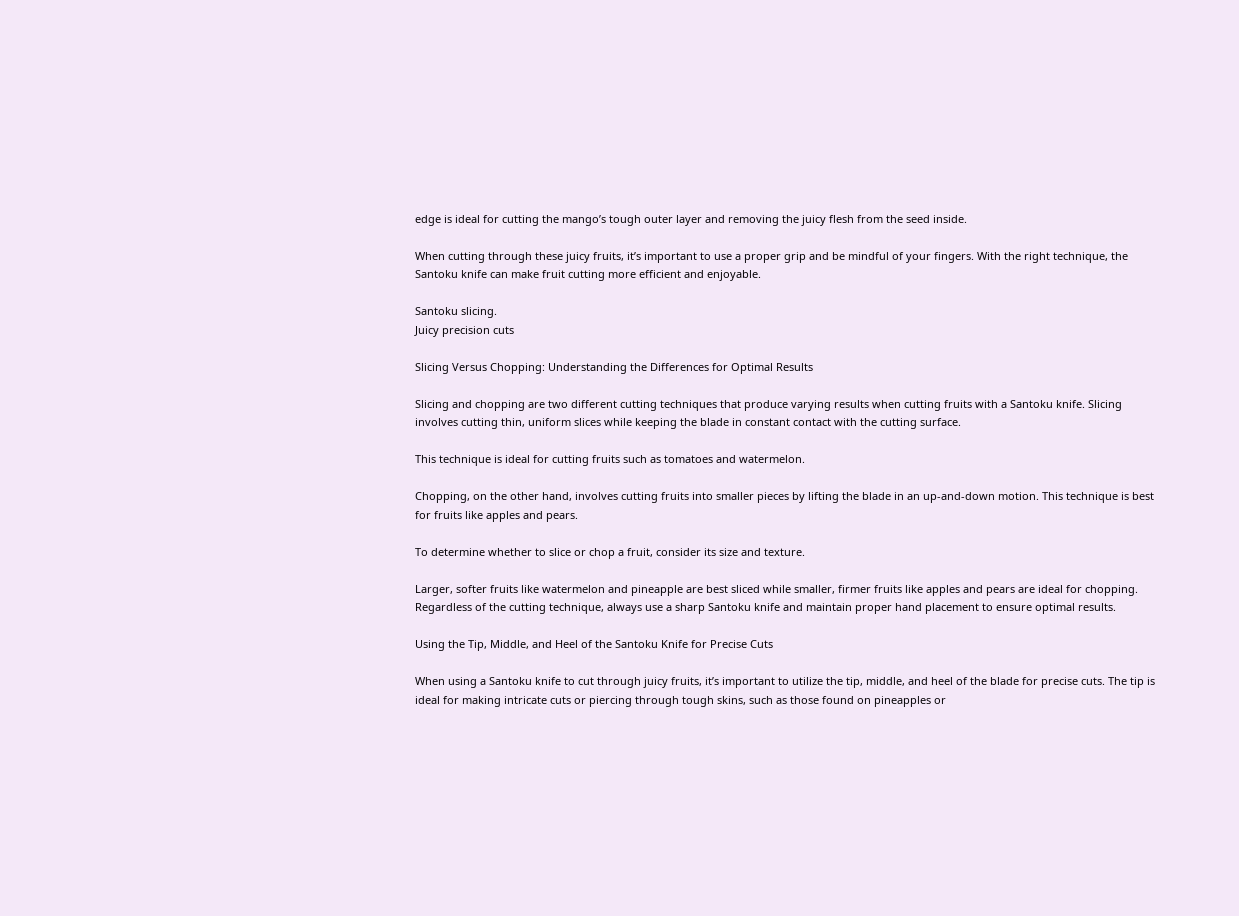edge is ideal for cutting the mango’s tough outer layer and removing the juicy flesh from the seed inside.

When cutting through these juicy fruits, it’s important to use a proper grip and be mindful of your fingers. With the right technique, the Santoku knife can make fruit cutting more efficient and enjoyable.

Santoku slicing.
Juicy precision cuts

Slicing Versus Chopping: Understanding the Differences for Optimal Results

Slicing and chopping are two different cutting techniques that produce varying results when cutting fruits with a Santoku knife. Slicing involves cutting thin, uniform slices while keeping the blade in constant contact with the cutting surface.

This technique is ideal for cutting fruits such as tomatoes and watermelon.

Chopping, on the other hand, involves cutting fruits into smaller pieces by lifting the blade in an up-and-down motion. This technique is best for fruits like apples and pears.

To determine whether to slice or chop a fruit, consider its size and texture.

Larger, softer fruits like watermelon and pineapple are best sliced while smaller, firmer fruits like apples and pears are ideal for chopping. Regardless of the cutting technique, always use a sharp Santoku knife and maintain proper hand placement to ensure optimal results.

Using the Tip, Middle, and Heel of the Santoku Knife for Precise Cuts

When using a Santoku knife to cut through juicy fruits, it’s important to utilize the tip, middle, and heel of the blade for precise cuts. The tip is ideal for making intricate cuts or piercing through tough skins, such as those found on pineapples or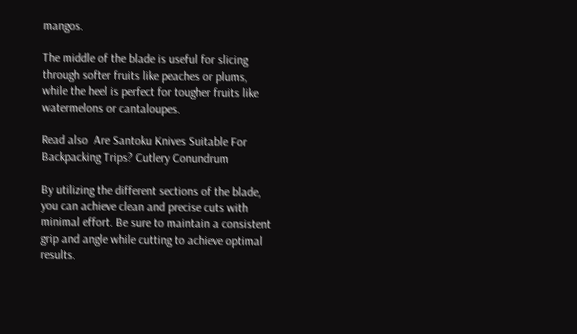mangos.

The middle of the blade is useful for slicing through softer fruits like peaches or plums, while the heel is perfect for tougher fruits like watermelons or cantaloupes.

Read also  Are Santoku Knives Suitable For Backpacking Trips? Cutlery Conundrum

By utilizing the different sections of the blade, you can achieve clean and precise cuts with minimal effort. Be sure to maintain a consistent grip and angle while cutting to achieve optimal results.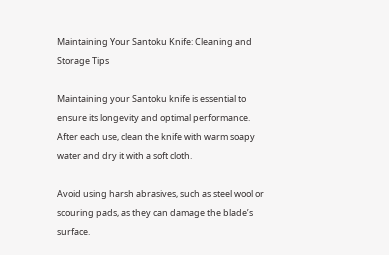Maintaining Your Santoku Knife: Cleaning and Storage Tips

Maintaining your Santoku knife is essential to ensure its longevity and optimal performance. After each use, clean the knife with warm soapy water and dry it with a soft cloth.

Avoid using harsh abrasives, such as steel wool or scouring pads, as they can damage the blade’s surface.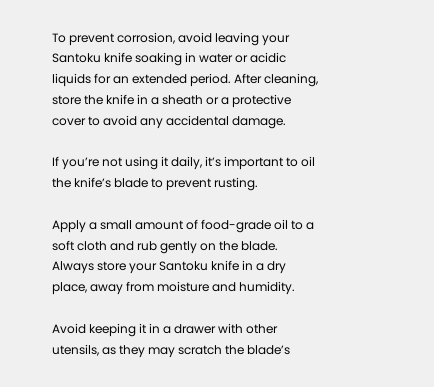To prevent corrosion, avoid leaving your Santoku knife soaking in water or acidic liquids for an extended period. After cleaning, store the knife in a sheath or a protective cover to avoid any accidental damage.

If you’re not using it daily, it’s important to oil the knife’s blade to prevent rusting.

Apply a small amount of food-grade oil to a soft cloth and rub gently on the blade. Always store your Santoku knife in a dry place, away from moisture and humidity.

Avoid keeping it in a drawer with other utensils, as they may scratch the blade’s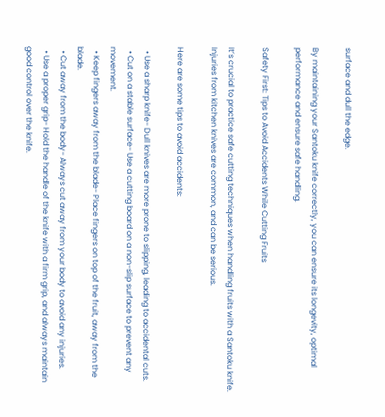surface and dull the edge.

By maintaining your Santoku knife correctly, you can ensure its longevity, optimal performance and ensure safe handling.

Safety First: Tips to Avoid Accidents While Cutting Fruits

It’s crucial to practice safe cutting techniques when handling fruits with a Santoku knife. Injuries from kitchen knives are common, and can be serious.

Here are some tips to avoid accidents:

  • Use a sharp knife- Dull knives are more prone to slipping, leading to accidental cuts.
  • Cut on a stable surface- Use a cutting board on a non-slip surface to prevent any movement.
  • Keep fingers away from the blade- Place fingers on top of the fruit, away from the blade.
  • Cut away from the body- Always cut away from your body to avoid any injuries.
  • Use a proper grip- Hold the handle of the knife with a firm grip, and always maintain good control over the knife.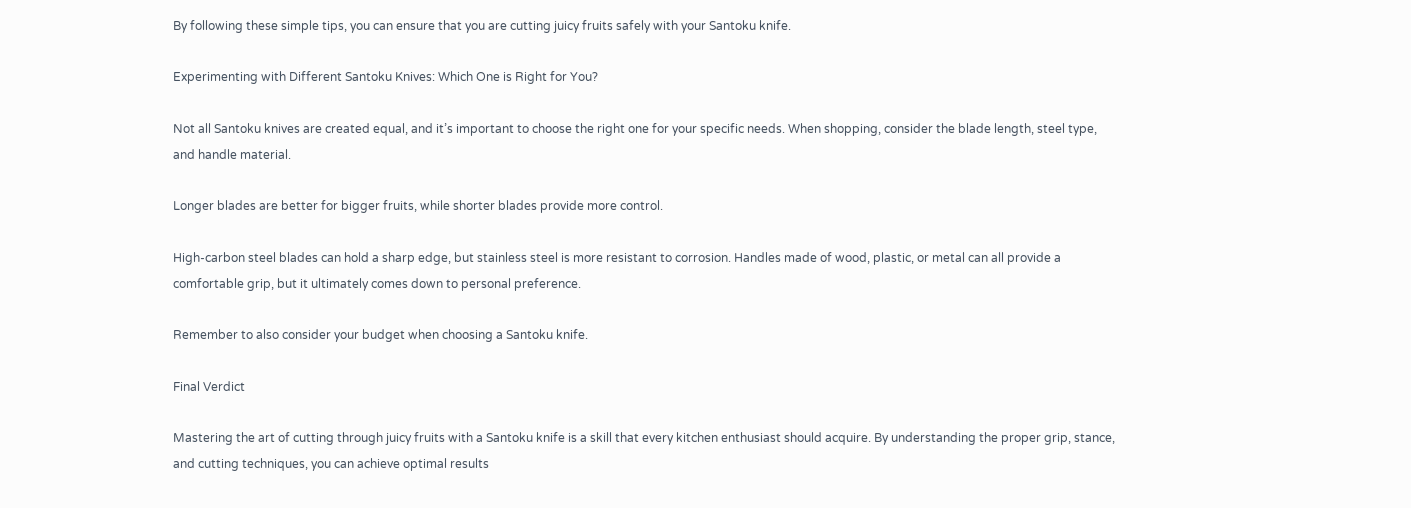By following these simple tips, you can ensure that you are cutting juicy fruits safely with your Santoku knife.

Experimenting with Different Santoku Knives: Which One is Right for You?

Not all Santoku knives are created equal, and it’s important to choose the right one for your specific needs. When shopping, consider the blade length, steel type, and handle material.

Longer blades are better for bigger fruits, while shorter blades provide more control.

High-carbon steel blades can hold a sharp edge, but stainless steel is more resistant to corrosion. Handles made of wood, plastic, or metal can all provide a comfortable grip, but it ultimately comes down to personal preference.

Remember to also consider your budget when choosing a Santoku knife.

Final Verdict

Mastering the art of cutting through juicy fruits with a Santoku knife is a skill that every kitchen enthusiast should acquire. By understanding the proper grip, stance, and cutting techniques, you can achieve optimal results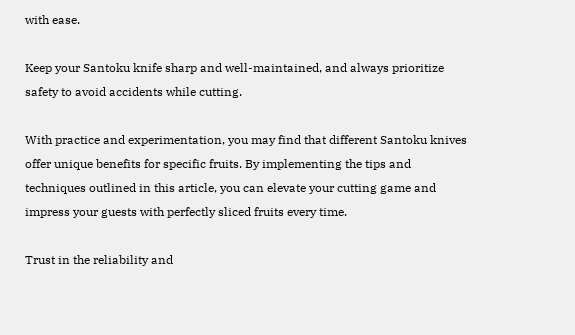with ease.

Keep your Santoku knife sharp and well-maintained, and always prioritize safety to avoid accidents while cutting.

With practice and experimentation, you may find that different Santoku knives offer unique benefits for specific fruits. By implementing the tips and techniques outlined in this article, you can elevate your cutting game and impress your guests with perfectly sliced fruits every time.

Trust in the reliability and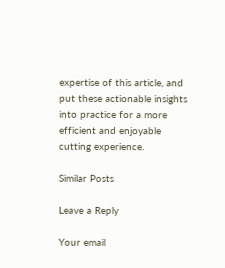expertise of this article, and put these actionable insights into practice for a more efficient and enjoyable cutting experience.

Similar Posts

Leave a Reply

Your email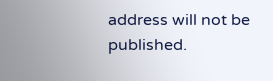address will not be published.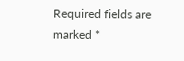Required fields are marked *